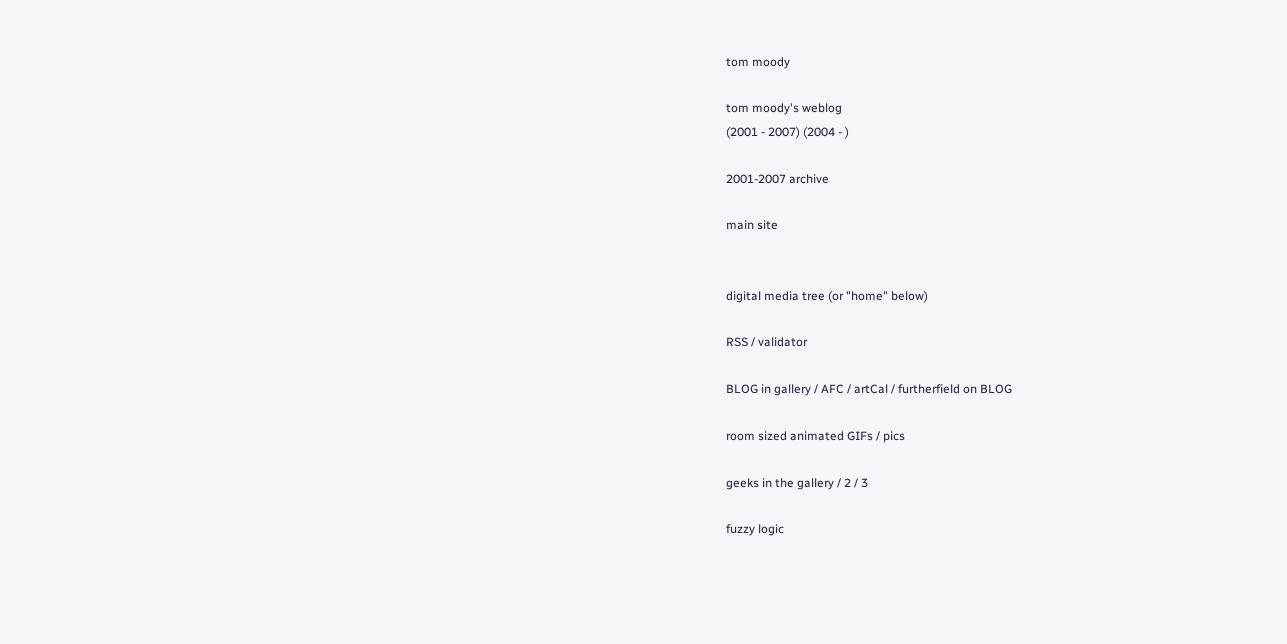tom moody

tom moody's weblog
(2001 - 2007) (2004 - )

2001-2007 archive

main site


digital media tree (or "home" below)

RSS / validator

BLOG in gallery / AFC / artCal / furtherfield on BLOG

room sized animated GIFs / pics

geeks in the gallery / 2 / 3

fuzzy logic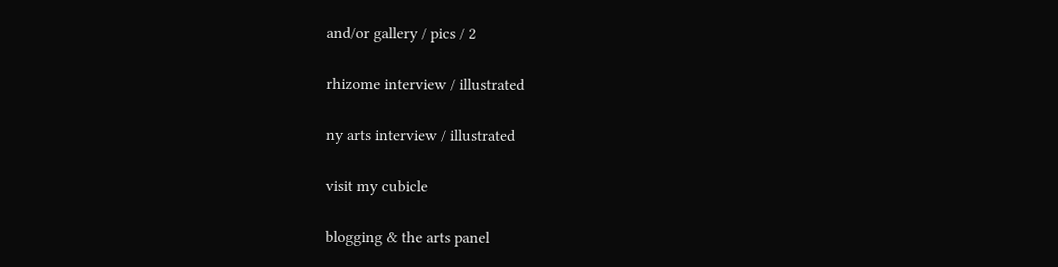and/or gallery / pics / 2

rhizome interview / illustrated

ny arts interview / illustrated

visit my cubicle

blogging & the arts panel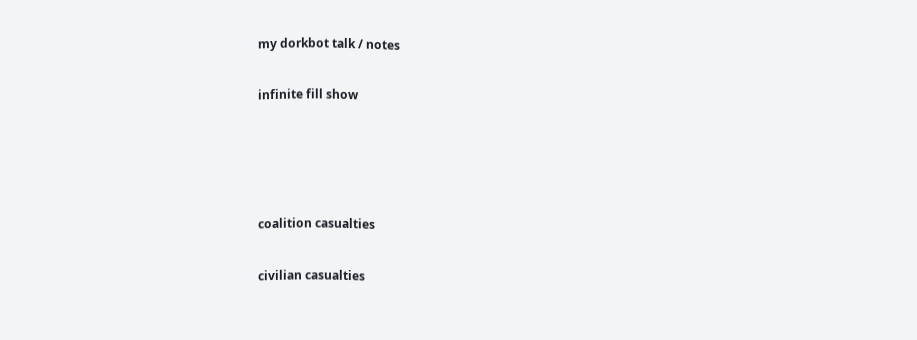my dorkbot talk / notes

infinite fill show




coalition casualties

civilian casualties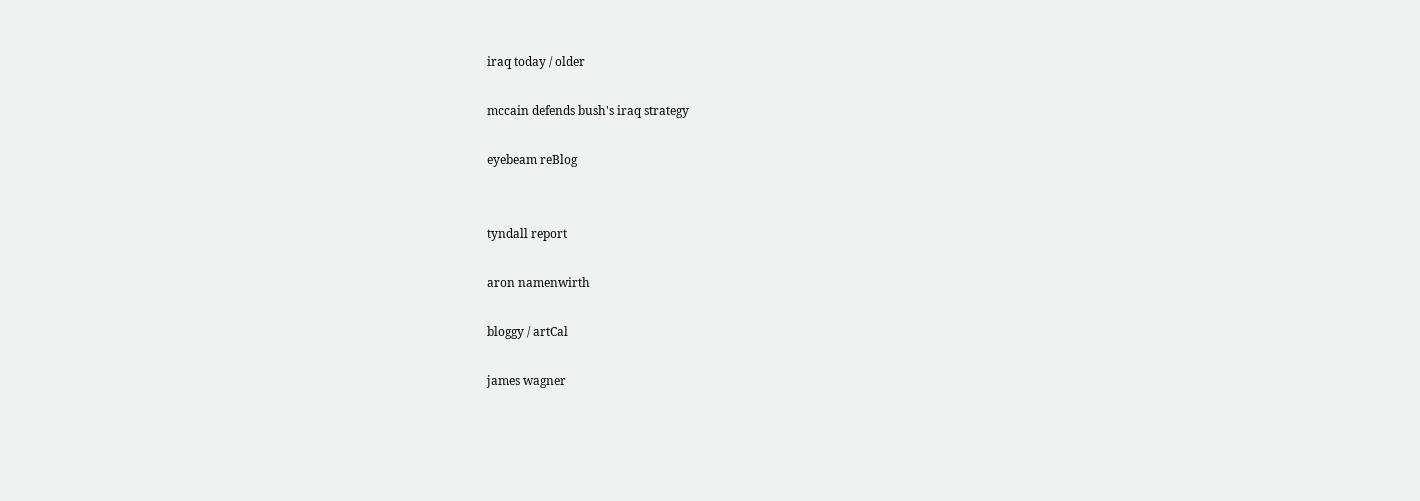iraq today / older

mccain defends bush's iraq strategy

eyebeam reBlog


tyndall report

aron namenwirth

bloggy / artCal

james wagner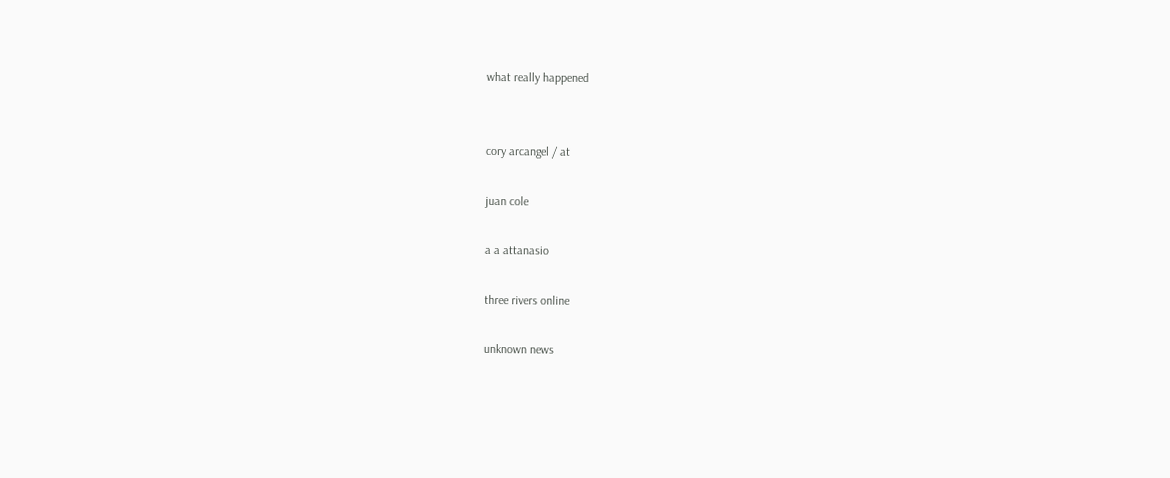what really happened


cory arcangel / at

juan cole

a a attanasio

three rivers online

unknown news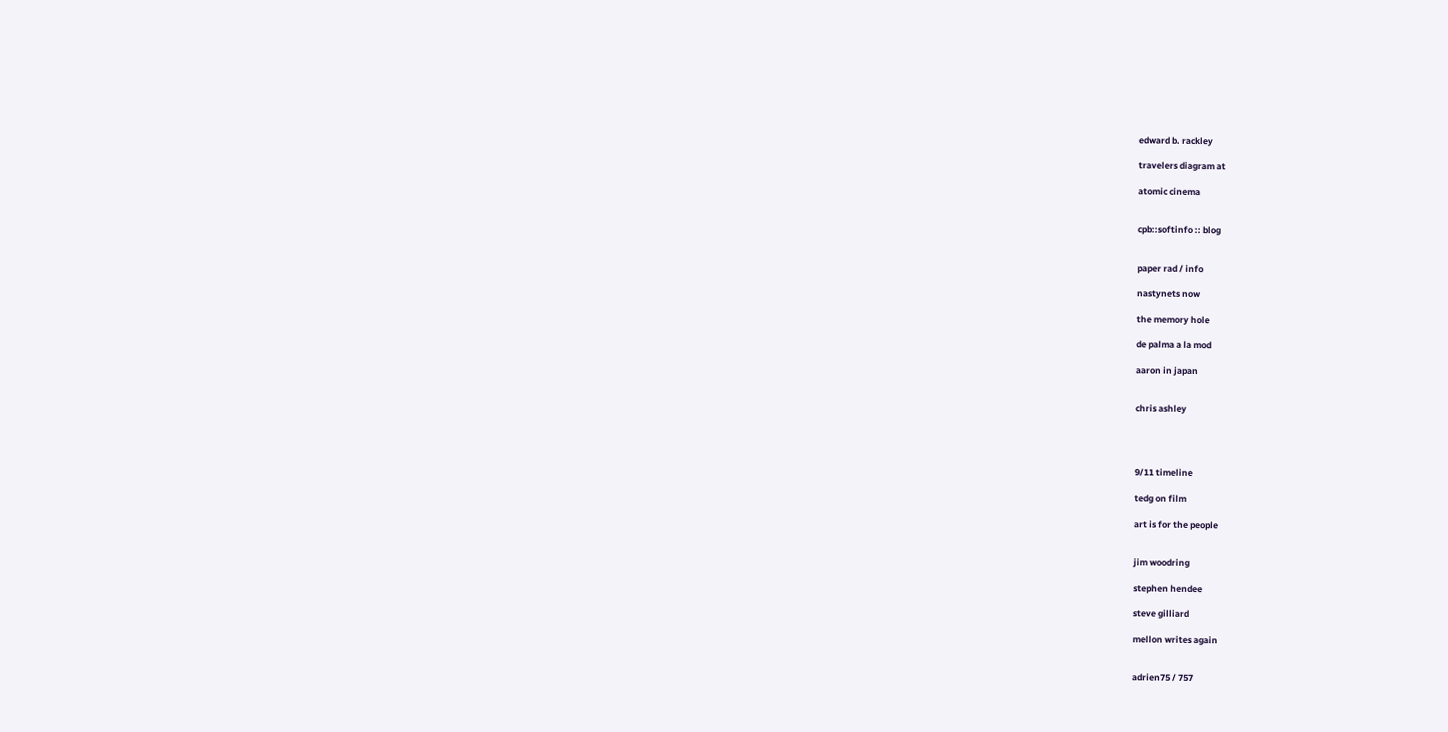edward b. rackley

travelers diagram at

atomic cinema


cpb::softinfo :: blog


paper rad / info

nastynets now

the memory hole

de palma a la mod

aaron in japan


chris ashley




9/11 timeline

tedg on film

art is for the people


jim woodring

stephen hendee

steve gilliard

mellon writes again


adrien75 / 757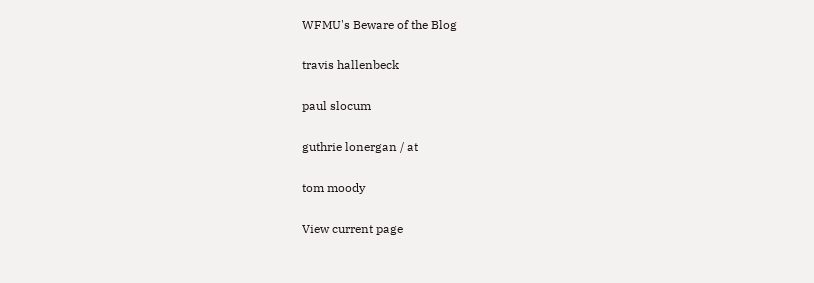WFMU's Beware of the Blog

travis hallenbeck

paul slocum

guthrie lonergan / at

tom moody

View current page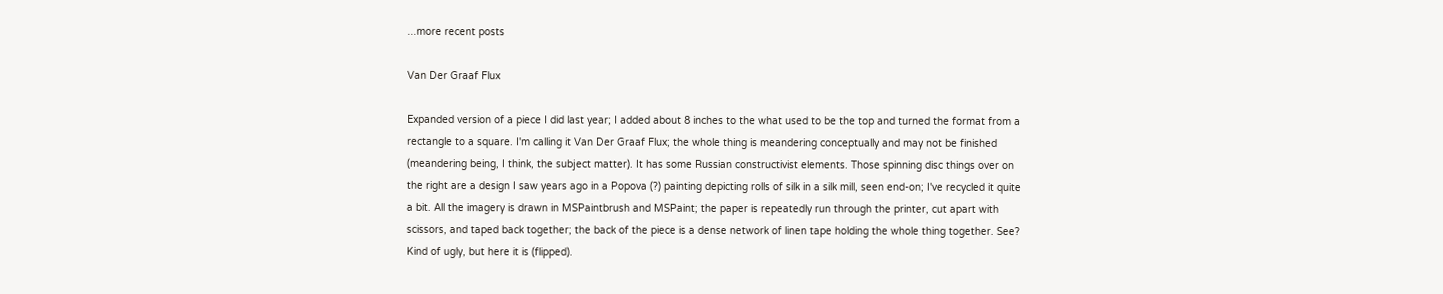...more recent posts

Van Der Graaf Flux

Expanded version of a piece I did last year; I added about 8 inches to the what used to be the top and turned the format from a rectangle to a square. I'm calling it Van Der Graaf Flux; the whole thing is meandering conceptually and may not be finished (meandering being, I think, the subject matter). It has some Russian constructivist elements. Those spinning disc things over on the right are a design I saw years ago in a Popova (?) painting depicting rolls of silk in a silk mill, seen end-on; I've recycled it quite a bit. All the imagery is drawn in MSPaintbrush and MSPaint; the paper is repeatedly run through the printer, cut apart with scissors, and taped back together; the back of the piece is a dense network of linen tape holding the whole thing together. See? Kind of ugly, but here it is (flipped).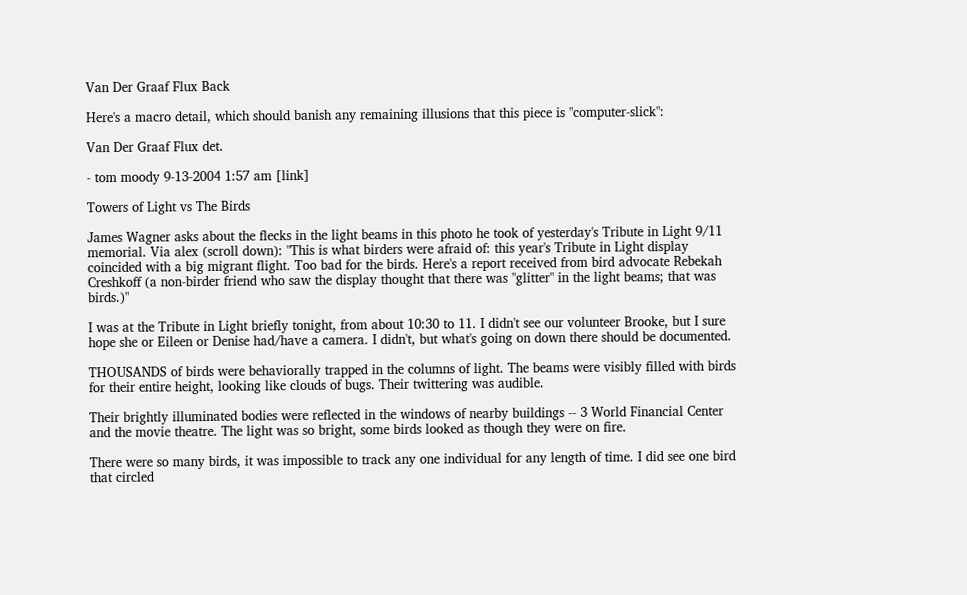Van Der Graaf Flux Back

Here's a macro detail, which should banish any remaining illusions that this piece is "computer-slick":

Van Der Graaf Flux det.

- tom moody 9-13-2004 1:57 am [link]

Towers of Light vs The Birds

James Wagner asks about the flecks in the light beams in this photo he took of yesterday's Tribute in Light 9/11 memorial. Via alex (scroll down): "This is what birders were afraid of: this year's Tribute in Light display coincided with a big migrant flight. Too bad for the birds. Here's a report received from bird advocate Rebekah Creshkoff (a non-birder friend who saw the display thought that there was "glitter" in the light beams; that was birds.)"

I was at the Tribute in Light briefly tonight, from about 10:30 to 11. I didn't see our volunteer Brooke, but I sure hope she or Eileen or Denise had/have a camera. I didn't, but what's going on down there should be documented.

THOUSANDS of birds were behaviorally trapped in the columns of light. The beams were visibly filled with birds for their entire height, looking like clouds of bugs. Their twittering was audible.

Their brightly illuminated bodies were reflected in the windows of nearby buildings -- 3 World Financial Center and the movie theatre. The light was so bright, some birds looked as though they were on fire.

There were so many birds, it was impossible to track any one individual for any length of time. I did see one bird that circled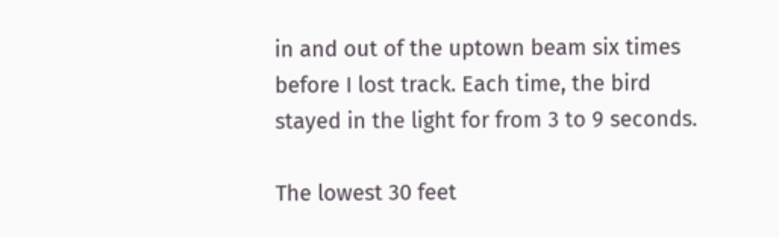in and out of the uptown beam six times before I lost track. Each time, the bird stayed in the light for from 3 to 9 seconds.

The lowest 30 feet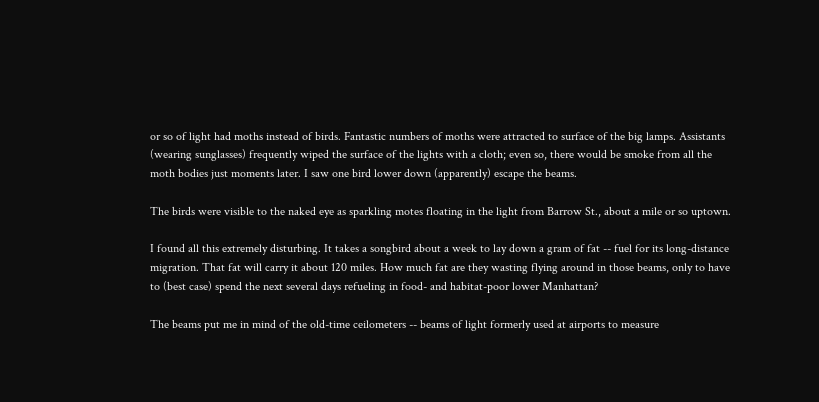or so of light had moths instead of birds. Fantastic numbers of moths were attracted to surface of the big lamps. Assistants (wearing sunglasses) frequently wiped the surface of the lights with a cloth; even so, there would be smoke from all the moth bodies just moments later. I saw one bird lower down (apparently) escape the beams.

The birds were visible to the naked eye as sparkling motes floating in the light from Barrow St., about a mile or so uptown.

I found all this extremely disturbing. It takes a songbird about a week to lay down a gram of fat -- fuel for its long-distance migration. That fat will carry it about 120 miles. How much fat are they wasting flying around in those beams, only to have to (best case) spend the next several days refueling in food- and habitat-poor lower Manhattan?

The beams put me in mind of the old-time ceilometers -- beams of light formerly used at airports to measure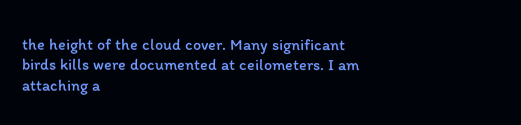the height of the cloud cover. Many significant birds kills were documented at ceilometers. I am attaching a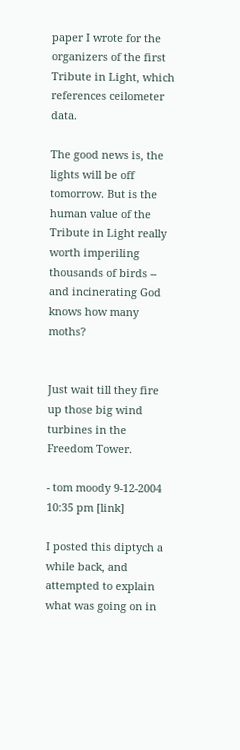paper I wrote for the organizers of the first Tribute in Light, which references ceilometer data.

The good news is, the lights will be off tomorrow. But is the human value of the Tribute in Light really worth imperiling thousands of birds -- and incinerating God knows how many moths?


Just wait till they fire up those big wind turbines in the Freedom Tower.

- tom moody 9-12-2004 10:35 pm [link]

I posted this diptych a while back, and attempted to explain what was going on in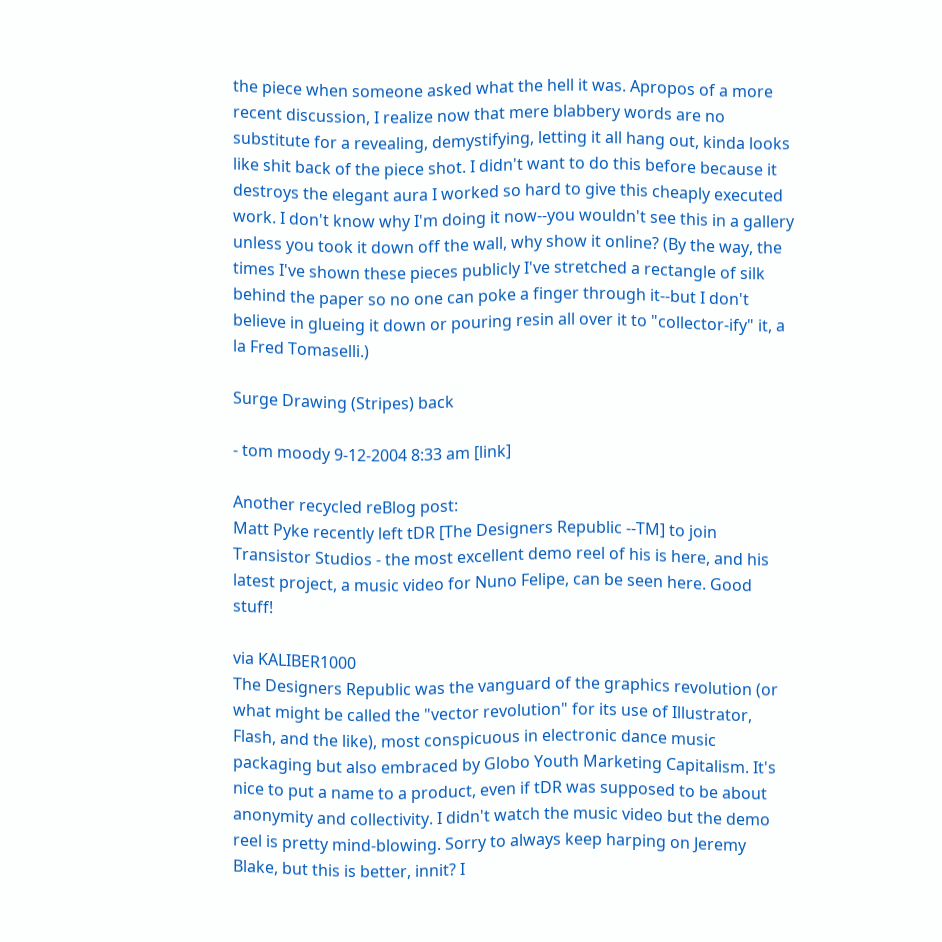the piece when someone asked what the hell it was. Apropos of a more recent discussion, I realize now that mere blabbery words are no substitute for a revealing, demystifying, letting it all hang out, kinda looks like shit back of the piece shot. I didn't want to do this before because it destroys the elegant aura I worked so hard to give this cheaply executed work. I don't know why I'm doing it now--you wouldn't see this in a gallery unless you took it down off the wall, why show it online? (By the way, the times I've shown these pieces publicly I've stretched a rectangle of silk behind the paper so no one can poke a finger through it--but I don't believe in glueing it down or pouring resin all over it to "collector-ify" it, a la Fred Tomaselli.)

Surge Drawing (Stripes) back

- tom moody 9-12-2004 8:33 am [link]

Another recycled reBlog post:
Matt Pyke recently left tDR [The Designers Republic --TM] to join Transistor Studios - the most excellent demo reel of his is here, and his latest project, a music video for Nuno Felipe, can be seen here. Good stuff!

via KALIBER1000
The Designers Republic was the vanguard of the graphics revolution (or what might be called the "vector revolution" for its use of Illustrator, Flash, and the like), most conspicuous in electronic dance music packaging but also embraced by Globo Youth Marketing Capitalism. It's nice to put a name to a product, even if tDR was supposed to be about anonymity and collectivity. I didn't watch the music video but the demo reel is pretty mind-blowing. Sorry to always keep harping on Jeremy Blake, but this is better, innit? I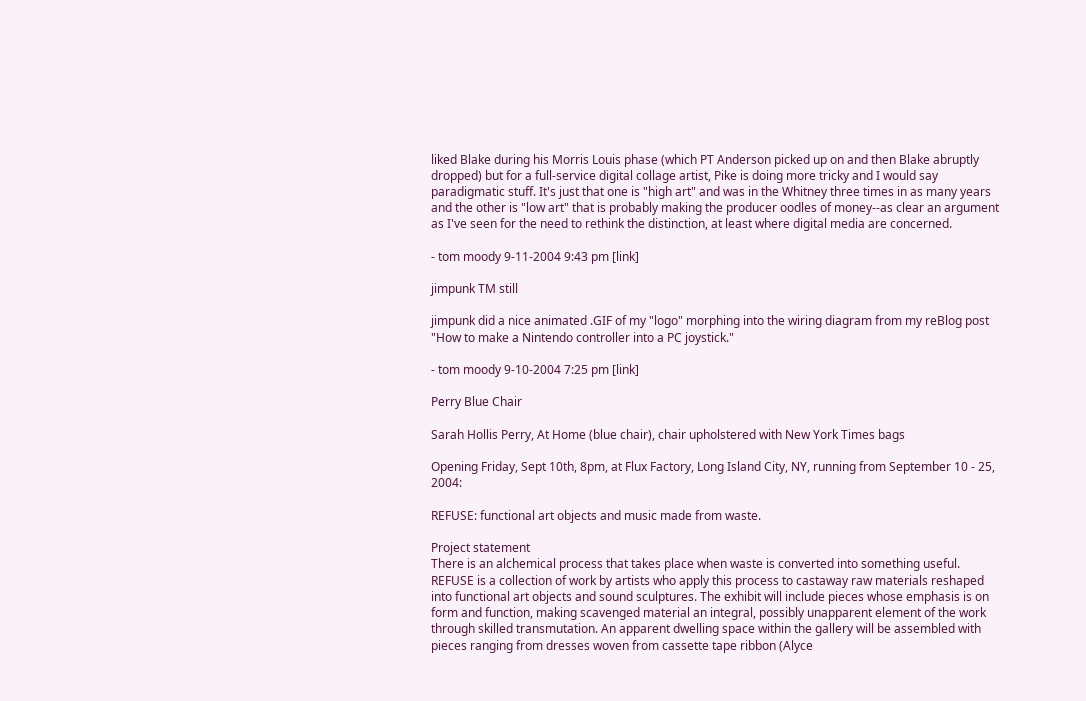liked Blake during his Morris Louis phase (which PT Anderson picked up on and then Blake abruptly dropped) but for a full-service digital collage artist, Pike is doing more tricky and I would say paradigmatic stuff. It's just that one is "high art" and was in the Whitney three times in as many years and the other is "low art" that is probably making the producer oodles of money--as clear an argument as I've seen for the need to rethink the distinction, at least where digital media are concerned.

- tom moody 9-11-2004 9:43 pm [link]

jimpunk TM still

jimpunk did a nice animated .GIF of my "logo" morphing into the wiring diagram from my reBlog post "How to make a Nintendo controller into a PC joystick."

- tom moody 9-10-2004 7:25 pm [link]

Perry Blue Chair

Sarah Hollis Perry, At Home (blue chair), chair upholstered with New York Times bags

Opening Friday, Sept 10th, 8pm, at Flux Factory, Long Island City, NY, running from September 10 - 25, 2004:

REFUSE: functional art objects and music made from waste.

Project statement
There is an alchemical process that takes place when waste is converted into something useful. REFUSE is a collection of work by artists who apply this process to castaway raw materials reshaped into functional art objects and sound sculptures. The exhibit will include pieces whose emphasis is on form and function, making scavenged material an integral, possibly unapparent element of the work through skilled transmutation. An apparent dwelling space within the gallery will be assembled with pieces ranging from dresses woven from cassette tape ribbon (Alyce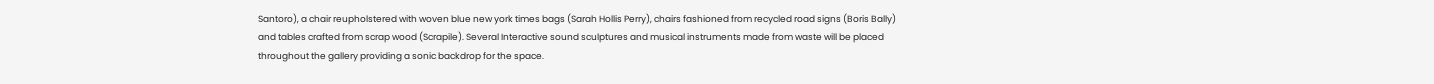Santoro), a chair reupholstered with woven blue new york times bags (Sarah Hollis Perry), chairs fashioned from recycled road signs (Boris Bally) and tables crafted from scrap wood (Scrapile). Several Interactive sound sculptures and musical instruments made from waste will be placed throughout the gallery providing a sonic backdrop for the space.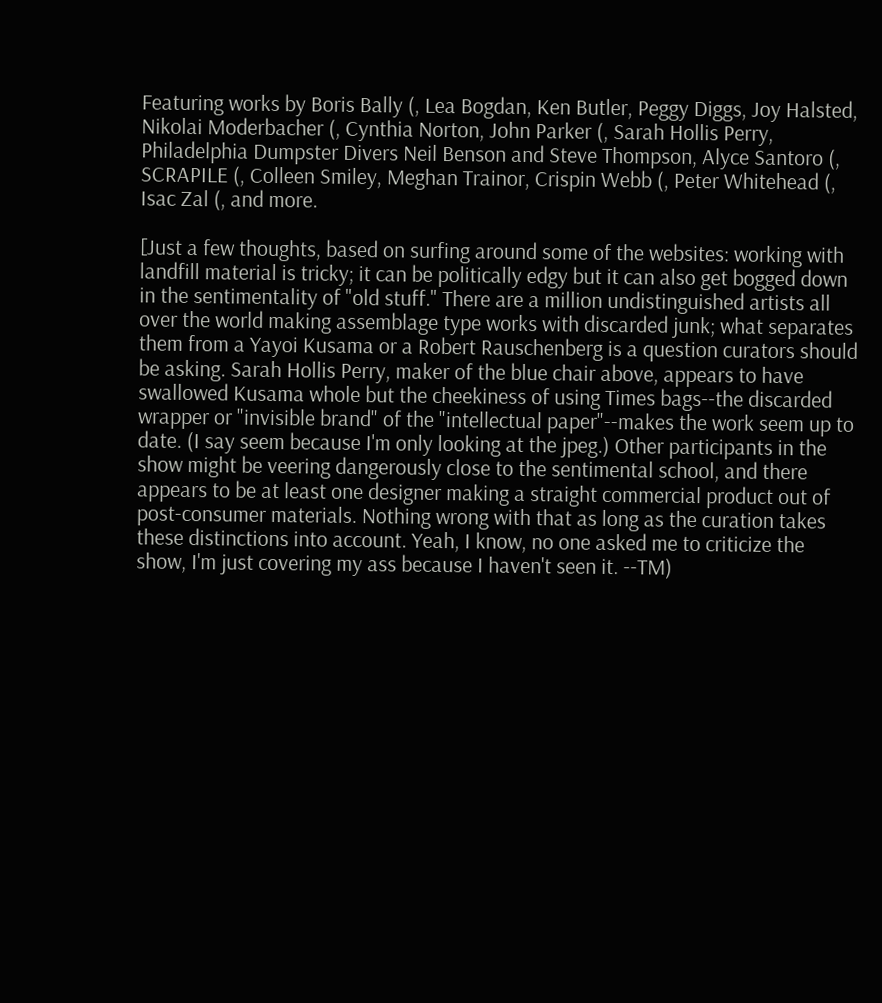Featuring works by Boris Bally (, Lea Bogdan, Ken Butler, Peggy Diggs, Joy Halsted, Nikolai Moderbacher (, Cynthia Norton, John Parker (, Sarah Hollis Perry, Philadelphia Dumpster Divers Neil Benson and Steve Thompson, Alyce Santoro (, SCRAPILE (, Colleen Smiley, Meghan Trainor, Crispin Webb (, Peter Whitehead (, Isac Zal (, and more.

[Just a few thoughts, based on surfing around some of the websites: working with landfill material is tricky; it can be politically edgy but it can also get bogged down in the sentimentality of "old stuff." There are a million undistinguished artists all over the world making assemblage type works with discarded junk; what separates them from a Yayoi Kusama or a Robert Rauschenberg is a question curators should be asking. Sarah Hollis Perry, maker of the blue chair above, appears to have swallowed Kusama whole but the cheekiness of using Times bags--the discarded wrapper or "invisible brand" of the "intellectual paper"--makes the work seem up to date. (I say seem because I'm only looking at the jpeg.) Other participants in the show might be veering dangerously close to the sentimental school, and there appears to be at least one designer making a straight commercial product out of post-consumer materials. Nothing wrong with that as long as the curation takes these distinctions into account. Yeah, I know, no one asked me to criticize the show, I'm just covering my ass because I haven't seen it. --TM)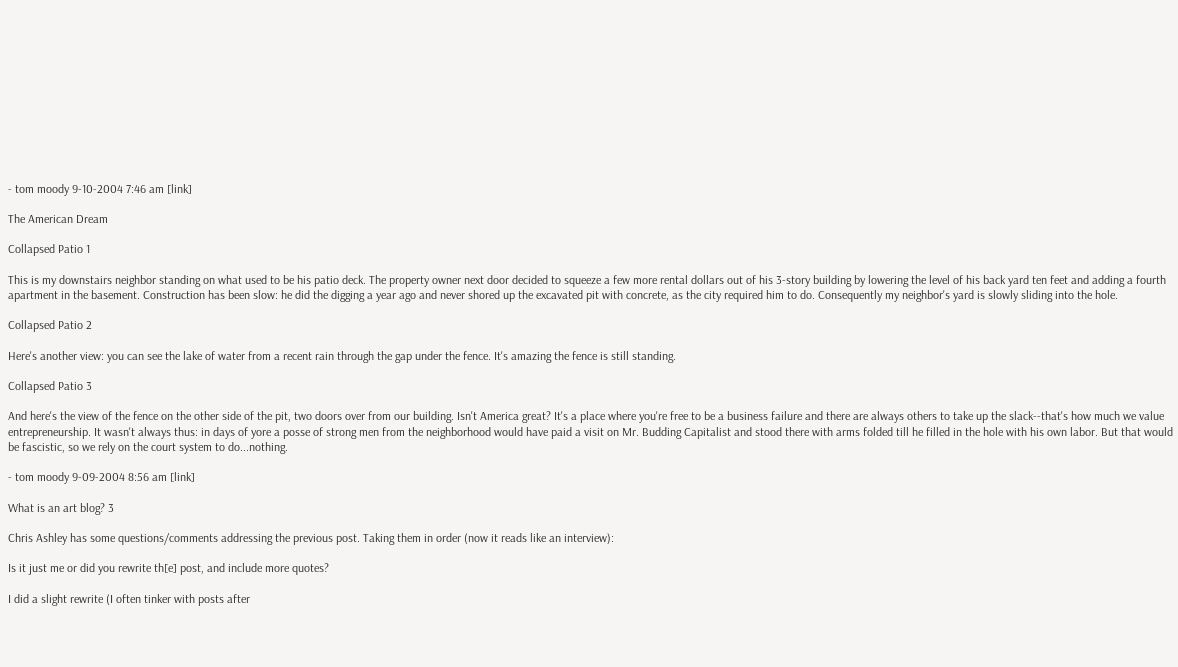- tom moody 9-10-2004 7:46 am [link]

The American Dream

Collapsed Patio 1

This is my downstairs neighbor standing on what used to be his patio deck. The property owner next door decided to squeeze a few more rental dollars out of his 3-story building by lowering the level of his back yard ten feet and adding a fourth apartment in the basement. Construction has been slow: he did the digging a year ago and never shored up the excavated pit with concrete, as the city required him to do. Consequently my neighbor's yard is slowly sliding into the hole.

Collapsed Patio 2

Here's another view: you can see the lake of water from a recent rain through the gap under the fence. It's amazing the fence is still standing.

Collapsed Patio 3

And here's the view of the fence on the other side of the pit, two doors over from our building. Isn't America great? It's a place where you're free to be a business failure and there are always others to take up the slack--that's how much we value entrepreneurship. It wasn't always thus: in days of yore a posse of strong men from the neighborhood would have paid a visit on Mr. Budding Capitalist and stood there with arms folded till he filled in the hole with his own labor. But that would be fascistic, so we rely on the court system to do...nothing.

- tom moody 9-09-2004 8:56 am [link]

What is an art blog? 3

Chris Ashley has some questions/comments addressing the previous post. Taking them in order (now it reads like an interview):

Is it just me or did you rewrite th[e] post, and include more quotes?

I did a slight rewrite (I often tinker with posts after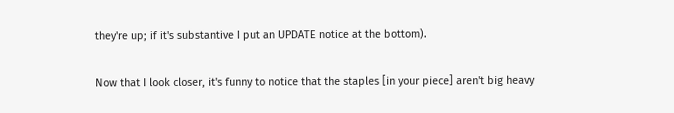they're up; if it's substantive I put an UPDATE notice at the bottom).

Now that I look closer, it's funny to notice that the staples [in your piece] aren't big heavy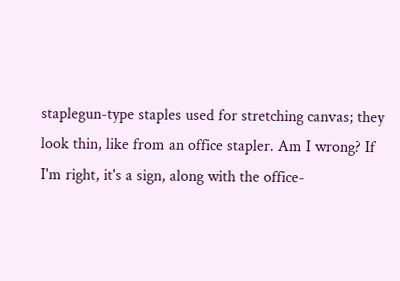staplegun-type staples used for stretching canvas; they look thin, like from an office stapler. Am I wrong? If I'm right, it's a sign, along with the office-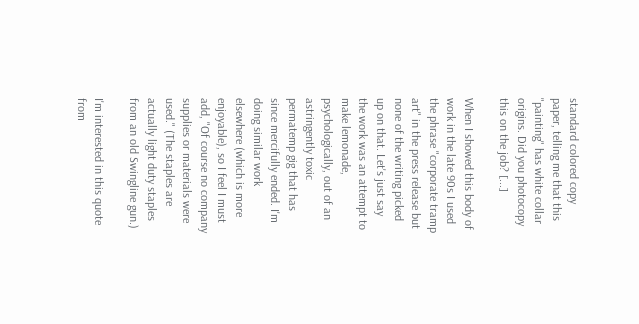standard colored copy paper, telling me that this "painting" has white collar origins. Did you photocopy this on the job? [...]

When I showed this body of work in the late 90s I used the phrase "corporate tramp art" in the press release but none of the writing picked up on that. Let's just say the work was an attempt to make lemonade, psychologically, out of an astringently toxic permatemp gig that has since mercifully ended. I'm doing similar work elsewhere (which is more enjoyable), so I feel I must add, "Of course no company supplies or materials were used." (The staples are actually light duty staples from an old Swingline gun.)

I'm interested in this quote from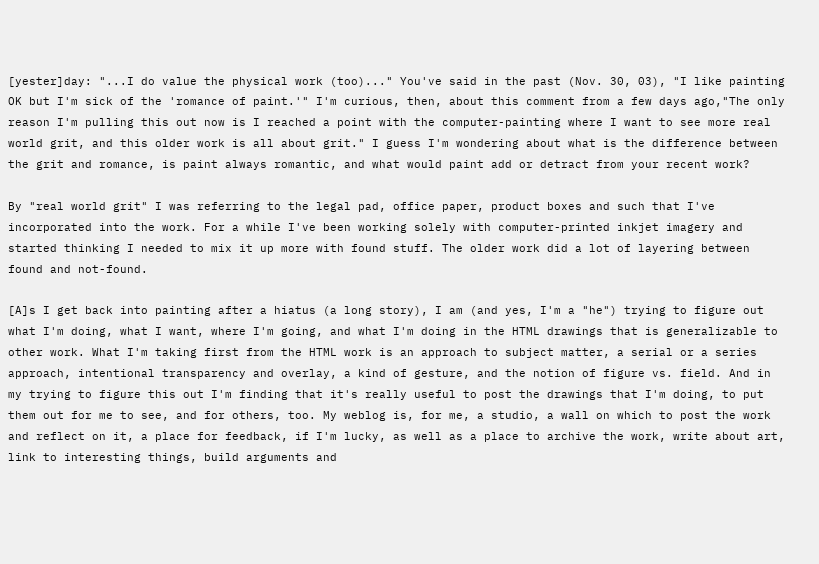[yester]day: "...I do value the physical work (too)..." You've said in the past (Nov. 30, 03), "I like painting OK but I'm sick of the 'romance of paint.'" I'm curious, then, about this comment from a few days ago,"The only reason I'm pulling this out now is I reached a point with the computer-painting where I want to see more real world grit, and this older work is all about grit." I guess I'm wondering about what is the difference between the grit and romance, is paint always romantic, and what would paint add or detract from your recent work?

By "real world grit" I was referring to the legal pad, office paper, product boxes and such that I've incorporated into the work. For a while I've been working solely with computer-printed inkjet imagery and started thinking I needed to mix it up more with found stuff. The older work did a lot of layering between found and not-found.

[A]s I get back into painting after a hiatus (a long story), I am (and yes, I'm a "he") trying to figure out what I'm doing, what I want, where I'm going, and what I'm doing in the HTML drawings that is generalizable to other work. What I'm taking first from the HTML work is an approach to subject matter, a serial or a series approach, intentional transparency and overlay, a kind of gesture, and the notion of figure vs. field. And in my trying to figure this out I'm finding that it's really useful to post the drawings that I'm doing, to put them out for me to see, and for others, too. My weblog is, for me, a studio, a wall on which to post the work and reflect on it, a place for feedback, if I'm lucky, as well as a place to archive the work, write about art, link to interesting things, build arguments and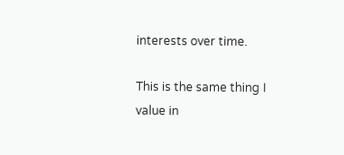interests over time.

This is the same thing I value in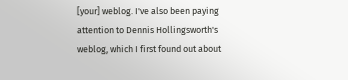[your] weblog. I've also been paying attention to Dennis Hollingsworth's weblog, which I first found out about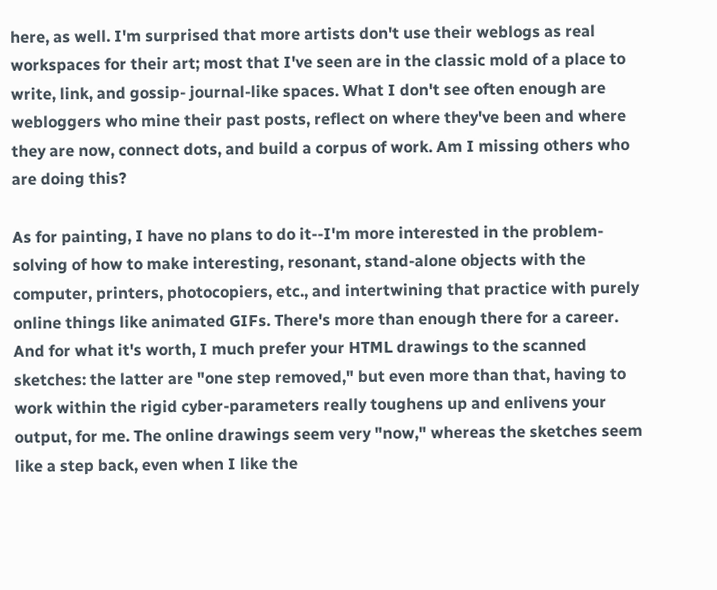here, as well. I'm surprised that more artists don't use their weblogs as real workspaces for their art; most that I've seen are in the classic mold of a place to write, link, and gossip- journal-like spaces. What I don't see often enough are webloggers who mine their past posts, reflect on where they've been and where they are now, connect dots, and build a corpus of work. Am I missing others who are doing this?

As for painting, I have no plans to do it--I'm more interested in the problem-solving of how to make interesting, resonant, stand-alone objects with the computer, printers, photocopiers, etc., and intertwining that practice with purely online things like animated GIFs. There's more than enough there for a career. And for what it's worth, I much prefer your HTML drawings to the scanned sketches: the latter are "one step removed," but even more than that, having to work within the rigid cyber-parameters really toughens up and enlivens your output, for me. The online drawings seem very "now," whereas the sketches seem like a step back, even when I like the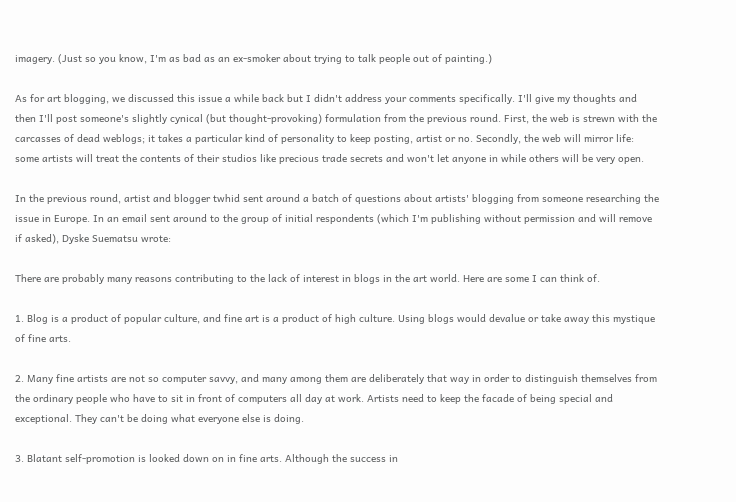imagery. (Just so you know, I'm as bad as an ex-smoker about trying to talk people out of painting.)

As for art blogging, we discussed this issue a while back but I didn't address your comments specifically. I'll give my thoughts and then I'll post someone's slightly cynical (but thought-provoking) formulation from the previous round. First, the web is strewn with the carcasses of dead weblogs; it takes a particular kind of personality to keep posting, artist or no. Secondly, the web will mirror life: some artists will treat the contents of their studios like precious trade secrets and won't let anyone in while others will be very open.

In the previous round, artist and blogger twhid sent around a batch of questions about artists' blogging from someone researching the issue in Europe. In an email sent around to the group of initial respondents (which I'm publishing without permission and will remove if asked), Dyske Suematsu wrote:

There are probably many reasons contributing to the lack of interest in blogs in the art world. Here are some I can think of.

1. Blog is a product of popular culture, and fine art is a product of high culture. Using blogs would devalue or take away this mystique of fine arts.

2. Many fine artists are not so computer savvy, and many among them are deliberately that way in order to distinguish themselves from the ordinary people who have to sit in front of computers all day at work. Artists need to keep the facade of being special and exceptional. They can't be doing what everyone else is doing.

3. Blatant self-promotion is looked down on in fine arts. Although the success in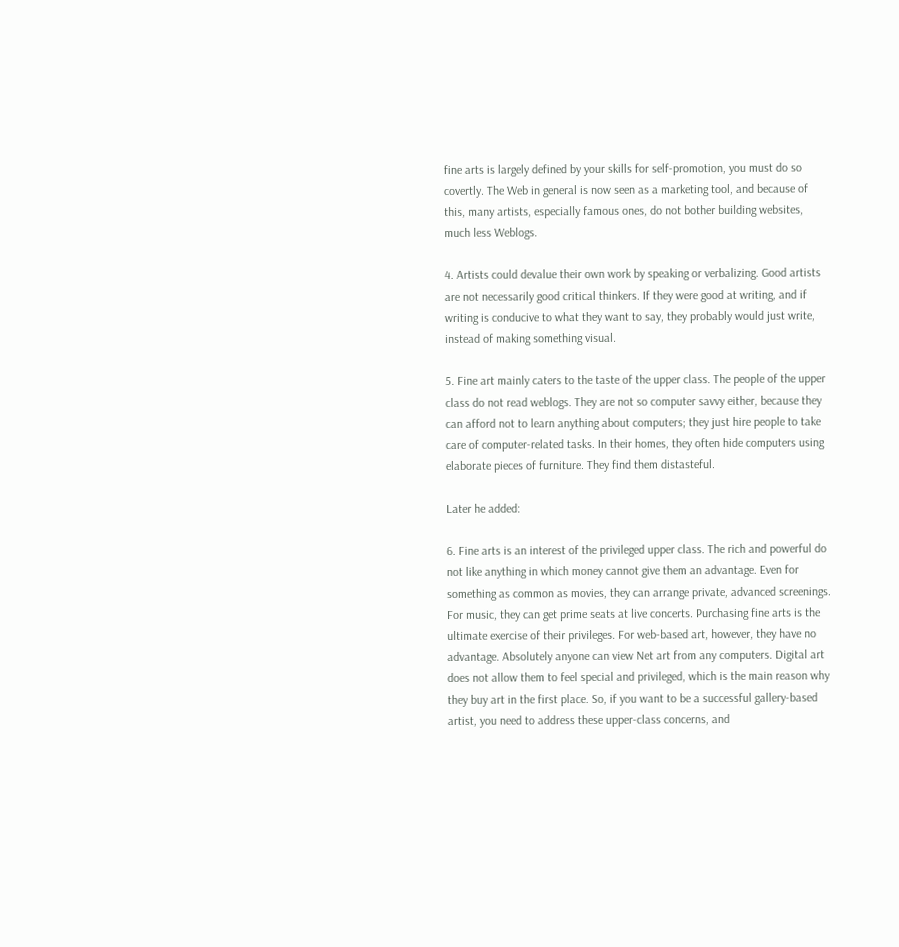fine arts is largely defined by your skills for self-promotion, you must do so covertly. The Web in general is now seen as a marketing tool, and because of this, many artists, especially famous ones, do not bother building websites, much less Weblogs.

4. Artists could devalue their own work by speaking or verbalizing. Good artists are not necessarily good critical thinkers. If they were good at writing, and if writing is conducive to what they want to say, they probably would just write, instead of making something visual.

5. Fine art mainly caters to the taste of the upper class. The people of the upper class do not read weblogs. They are not so computer savvy either, because they can afford not to learn anything about computers; they just hire people to take care of computer-related tasks. In their homes, they often hide computers using elaborate pieces of furniture. They find them distasteful.

Later he added:

6. Fine arts is an interest of the privileged upper class. The rich and powerful do not like anything in which money cannot give them an advantage. Even for something as common as movies, they can arrange private, advanced screenings. For music, they can get prime seats at live concerts. Purchasing fine arts is the ultimate exercise of their privileges. For web-based art, however, they have no advantage. Absolutely anyone can view Net art from any computers. Digital art does not allow them to feel special and privileged, which is the main reason why they buy art in the first place. So, if you want to be a successful gallery-based artist, you need to address these upper-class concerns, and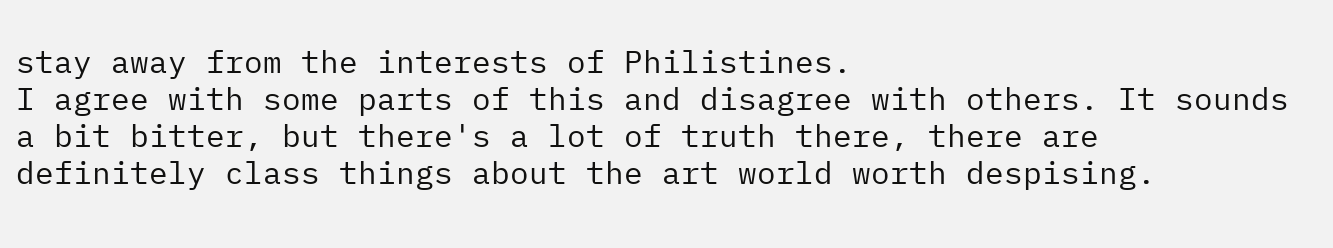stay away from the interests of Philistines.
I agree with some parts of this and disagree with others. It sounds a bit bitter, but there's a lot of truth there, there are definitely class things about the art world worth despising.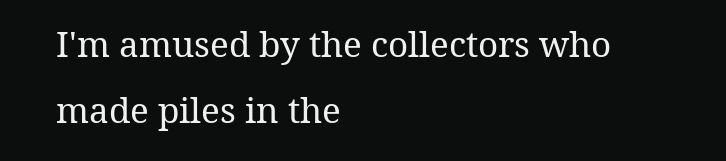I'm amused by the collectors who made piles in the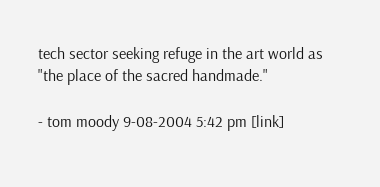tech sector seeking refuge in the art world as "the place of the sacred handmade."

- tom moody 9-08-2004 5:42 pm [link]